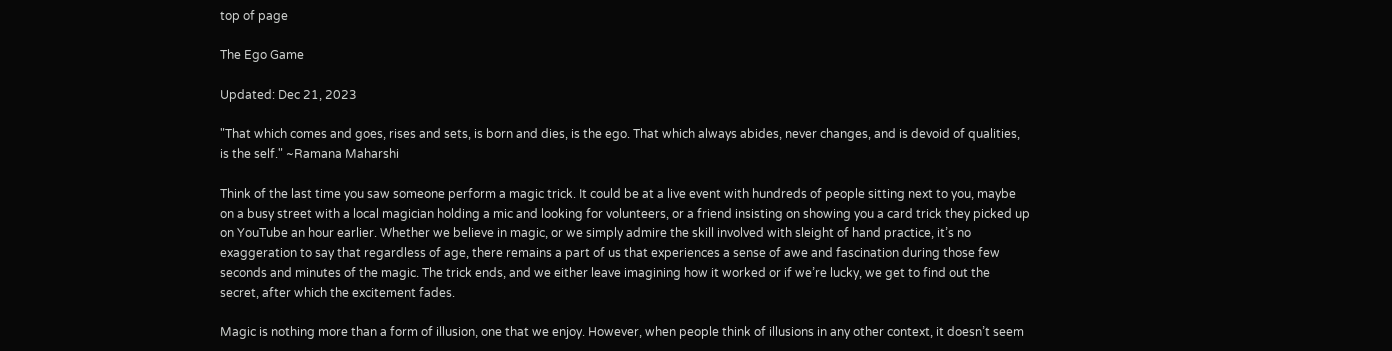top of page

The Ego Game

Updated: Dec 21, 2023

"That which comes and goes, rises and sets, is born and dies, is the ego. That which always abides, never changes, and is devoid of qualities, is the self." ~Ramana Maharshi

Think of the last time you saw someone perform a magic trick. It could be at a live event with hundreds of people sitting next to you, maybe on a busy street with a local magician holding a mic and looking for volunteers, or a friend insisting on showing you a card trick they picked up on YouTube an hour earlier. Whether we believe in magic, or we simply admire the skill involved with sleight of hand practice, it’s no exaggeration to say that regardless of age, there remains a part of us that experiences a sense of awe and fascination during those few seconds and minutes of the magic. The trick ends, and we either leave imagining how it worked or if we’re lucky, we get to find out the secret, after which the excitement fades.

Magic is nothing more than a form of illusion, one that we enjoy. However, when people think of illusions in any other context, it doesn’t seem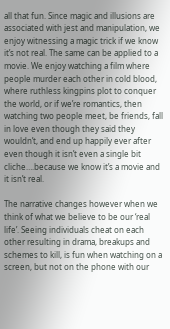all that fun. Since magic and illusions are associated with jest and manipulation, we enjoy witnessing a magic trick if we know it’s not real. The same can be applied to a movie. We enjoy watching a film where people murder each other in cold blood, where ruthless kingpins plot to conquer the world, or if we’re romantics, then watching two people meet, be friends, fall in love even though they said they wouldn’t, and end up happily ever after even though it isn’t even a single bit cliche….because we know it’s a movie and it isn’t real.

The narrative changes however when we think of what we believe to be our ‘real life’. Seeing individuals cheat on each other resulting in drama, breakups and schemes to kill, is fun when watching on a screen, but not on the phone with our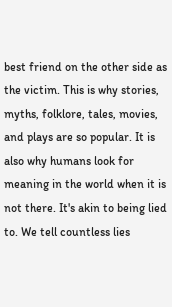best friend on the other side as the victim. This is why stories, myths, folklore, tales, movies, and plays are so popular. It is also why humans look for meaning in the world when it is not there. It's akin to being lied to. We tell countless lies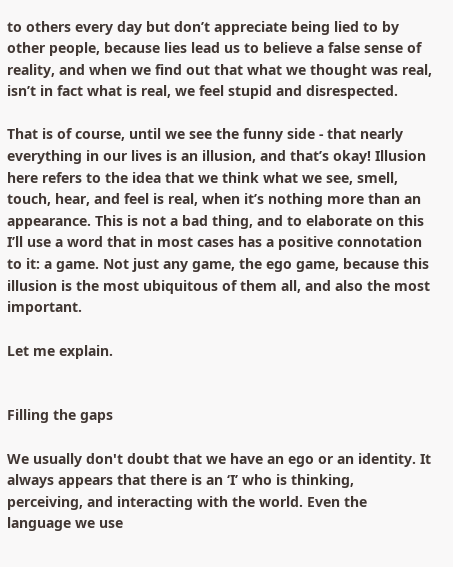to others every day but don’t appreciate being lied to by other people, because lies lead us to believe a false sense of reality, and when we find out that what we thought was real, isn’t in fact what is real, we feel stupid and disrespected.

That is of course, until we see the funny side - that nearly everything in our lives is an illusion, and that’s okay! Illusion here refers to the idea that we think what we see, smell, touch, hear, and feel is real, when it’s nothing more than an appearance. This is not a bad thing, and to elaborate on this I’ll use a word that in most cases has a positive connotation to it: a game. Not just any game, the ego game, because this illusion is the most ubiquitous of them all, and also the most important.

Let me explain.


Filling the gaps

We usually don't doubt that we have an ego or an identity. It always appears that there is an ‘I’ who is thinking, perceiving, and interacting with the world. Even the language we use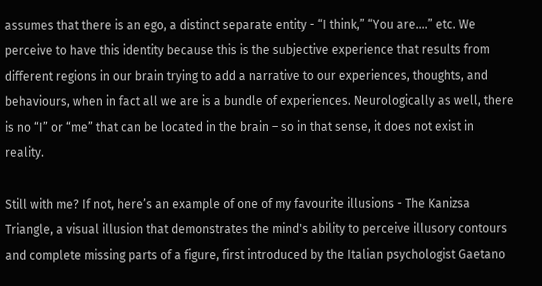assumes that there is an ego, a distinct separate entity - “I think,” “You are….” etc. We perceive to have this identity because this is the subjective experience that results from different regions in our brain trying to add a narrative to our experiences, thoughts, and behaviours, when in fact all we are is a bundle of experiences. Neurologically as well, there is no “I” or “me” that can be located in the brain – so in that sense, it does not exist in reality.

Still with me? If not, here’s an example of one of my favourite illusions - The Kanizsa Triangle, a visual illusion that demonstrates the mind's ability to perceive illusory contours and complete missing parts of a figure, first introduced by the Italian psychologist Gaetano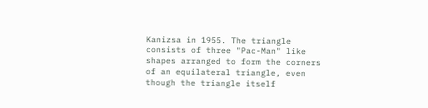Kanizsa in 1955. The triangle consists of three "Pac-Man" like shapes arranged to form the corners of an equilateral triangle, even though the triangle itself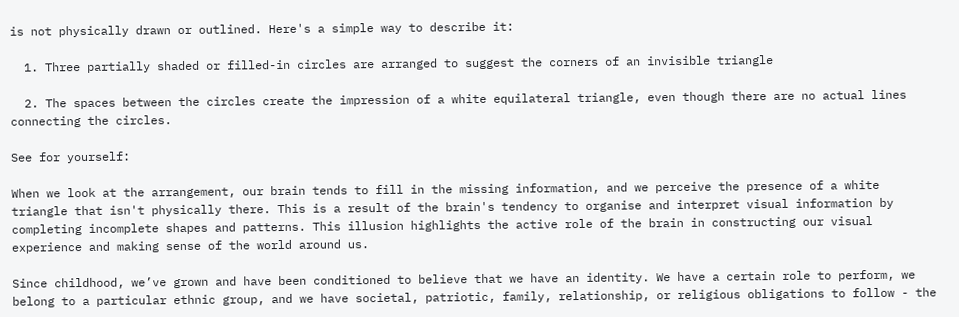is not physically drawn or outlined. Here's a simple way to describe it:

  1. Three partially shaded or filled-in circles are arranged to suggest the corners of an invisible triangle

  2. The spaces between the circles create the impression of a white equilateral triangle, even though there are no actual lines connecting the circles.

See for yourself:

When we look at the arrangement, our brain tends to fill in the missing information, and we perceive the presence of a white triangle that isn't physically there. This is a result of the brain's tendency to organise and interpret visual information by completing incomplete shapes and patterns. This illusion highlights the active role of the brain in constructing our visual experience and making sense of the world around us.

Since childhood, we’ve grown and have been conditioned to believe that we have an identity. We have a certain role to perform, we belong to a particular ethnic group, and we have societal, patriotic, family, relationship, or religious obligations to follow - the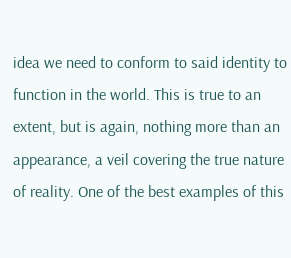idea we need to conform to said identity to function in the world. This is true to an extent, but is again, nothing more than an appearance, a veil covering the true nature of reality. One of the best examples of this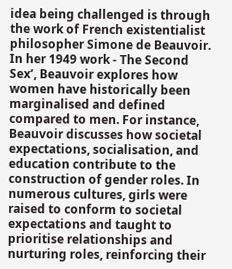idea being challenged is through the work of French existentialist philosopher Simone de Beauvoir. In her 1949 work - The Second Sex’, Beauvoir explores how women have historically been marginalised and defined compared to men. For instance, Beauvoir discusses how societal expectations, socialisation, and education contribute to the construction of gender roles. In numerous cultures, girls were raised to conform to societal expectations and taught to prioritise relationships and nurturing roles, reinforcing their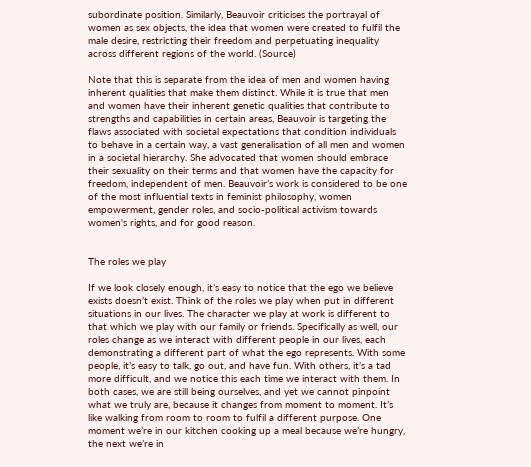subordinate position. Similarly, Beauvoir criticises the portrayal of women as sex objects, the idea that women were created to fulfil the male desire, restricting their freedom and perpetuating inequality across different regions of the world. (Source)

Note that this is separate from the idea of men and women having inherent qualities that make them distinct. While it is true that men and women have their inherent genetic qualities that contribute to strengths and capabilities in certain areas, Beauvoir is targeting the flaws associated with societal expectations that condition individuals to behave in a certain way, a vast generalisation of all men and women in a societal hierarchy. She advocated that women should embrace their sexuality on their terms and that women have the capacity for freedom, independent of men. Beauvoir’s work is considered to be one of the most influential texts in feminist philosophy, women empowerment, gender roles, and socio-political activism towards women's rights, and for good reason.


The roles we play

If we look closely enough, it’s easy to notice that the ego we believe exists doesn’t exist. Think of the roles we play when put in different situations in our lives. The character we play at work is different to that which we play with our family or friends. Specifically as well, our roles change as we interact with different people in our lives, each demonstrating a different part of what the ego represents. With some people, it’s easy to talk, go out, and have fun. With others, it’s a tad more difficult, and we notice this each time we interact with them. In both cases, we are still being ourselves, and yet we cannot pinpoint what we truly are, because it changes from moment to moment. It’s like walking from room to room to fulfil a different purpose. One moment we’re in our kitchen cooking up a meal because we’re hungry, the next we’re in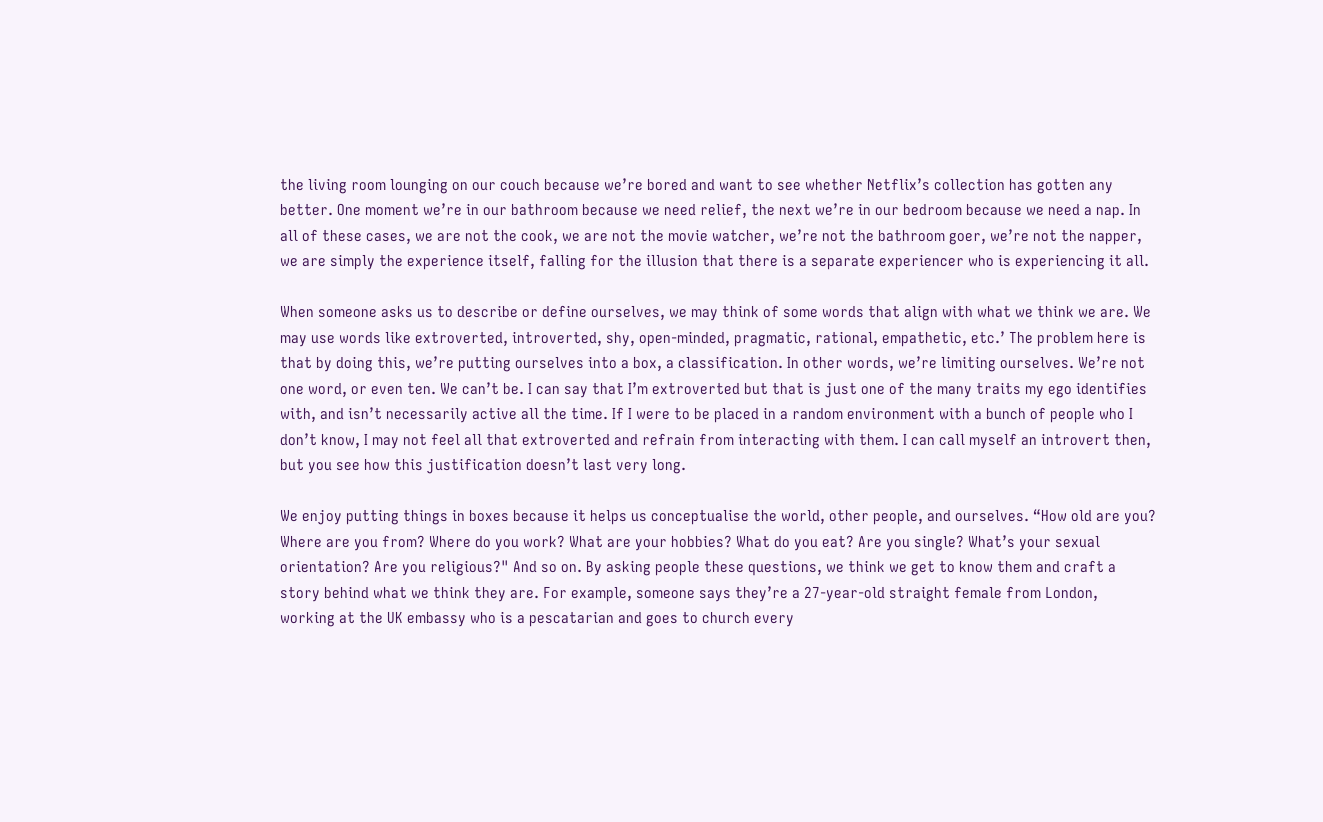the living room lounging on our couch because we’re bored and want to see whether Netflix’s collection has gotten any better. One moment we’re in our bathroom because we need relief, the next we’re in our bedroom because we need a nap. In all of these cases, we are not the cook, we are not the movie watcher, we’re not the bathroom goer, we’re not the napper, we are simply the experience itself, falling for the illusion that there is a separate experiencer who is experiencing it all.

When someone asks us to describe or define ourselves, we may think of some words that align with what we think we are. We may use words like extroverted, introverted, shy, open-minded, pragmatic, rational, empathetic, etc.’ The problem here is that by doing this, we’re putting ourselves into a box, a classification. In other words, we’re limiting ourselves. We’re not one word, or even ten. We can’t be. I can say that I’m extroverted but that is just one of the many traits my ego identifies with, and isn’t necessarily active all the time. If I were to be placed in a random environment with a bunch of people who I don’t know, I may not feel all that extroverted and refrain from interacting with them. I can call myself an introvert then, but you see how this justification doesn’t last very long.

We enjoy putting things in boxes because it helps us conceptualise the world, other people, and ourselves. “How old are you? Where are you from? Where do you work? What are your hobbies? What do you eat? Are you single? What’s your sexual orientation? Are you religious?" And so on. By asking people these questions, we think we get to know them and craft a story behind what we think they are. For example, someone says they’re a 27-year-old straight female from London, working at the UK embassy who is a pescatarian and goes to church every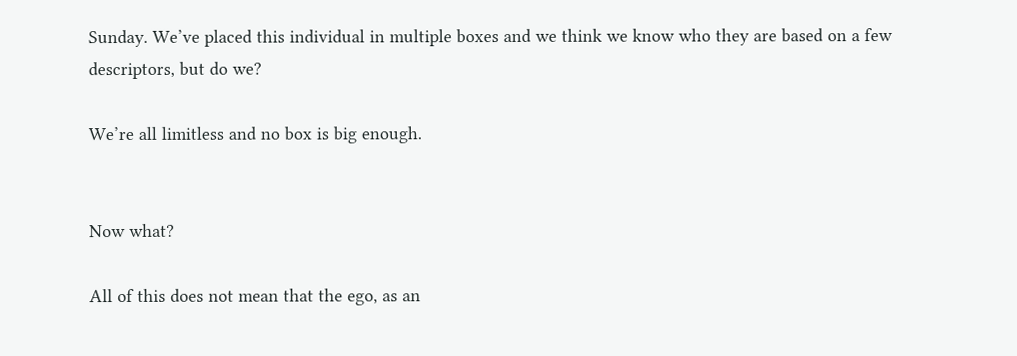Sunday. We’ve placed this individual in multiple boxes and we think we know who they are based on a few descriptors, but do we?

We’re all limitless and no box is big enough.


Now what?

All of this does not mean that the ego, as an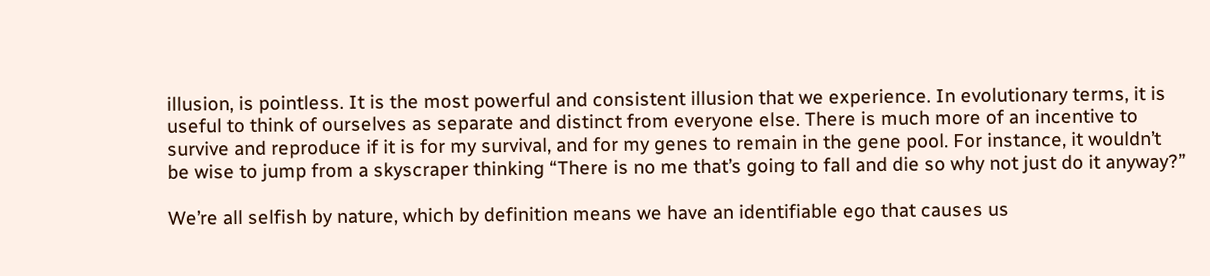illusion, is pointless. It is the most powerful and consistent illusion that we experience. In evolutionary terms, it is useful to think of ourselves as separate and distinct from everyone else. There is much more of an incentive to survive and reproduce if it is for my survival, and for my genes to remain in the gene pool. For instance, it wouldn’t be wise to jump from a skyscraper thinking “There is no me that’s going to fall and die so why not just do it anyway?”

We’re all selfish by nature, which by definition means we have an identifiable ego that causes us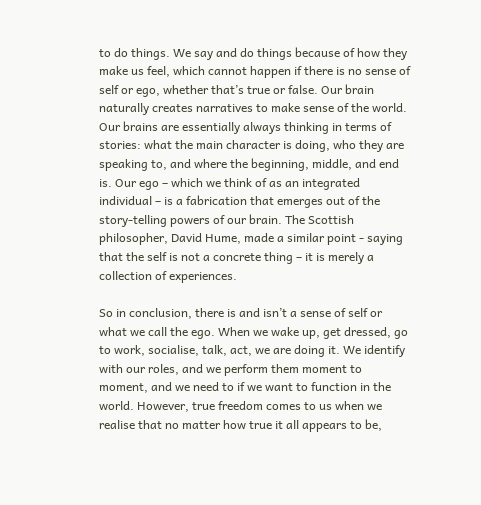to do things. We say and do things because of how they make us feel, which cannot happen if there is no sense of self or ego, whether that’s true or false. Our brain naturally creates narratives to make sense of the world. Our brains are essentially always thinking in terms of stories: what the main character is doing, who they are speaking to, and where the beginning, middle, and end is. Our ego – which we think of as an integrated individual – is a fabrication that emerges out of the story-telling powers of our brain. The Scottish philosopher, David Hume, made a similar point - saying that the self is not a concrete thing – it is merely a collection of experiences.

So in conclusion, there is and isn’t a sense of self or what we call the ego. When we wake up, get dressed, go to work, socialise, talk, act, we are doing it. We identify with our roles, and we perform them moment to moment, and we need to if we want to function in the world. However, true freedom comes to us when we realise that no matter how true it all appears to be,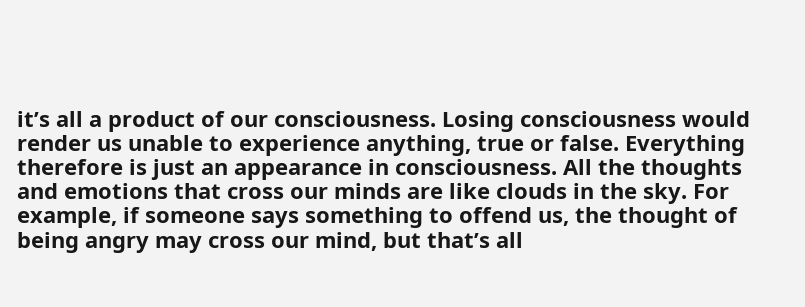it’s all a product of our consciousness. Losing consciousness would render us unable to experience anything, true or false. Everything therefore is just an appearance in consciousness. All the thoughts and emotions that cross our minds are like clouds in the sky. For example, if someone says something to offend us, the thought of being angry may cross our mind, but that’s all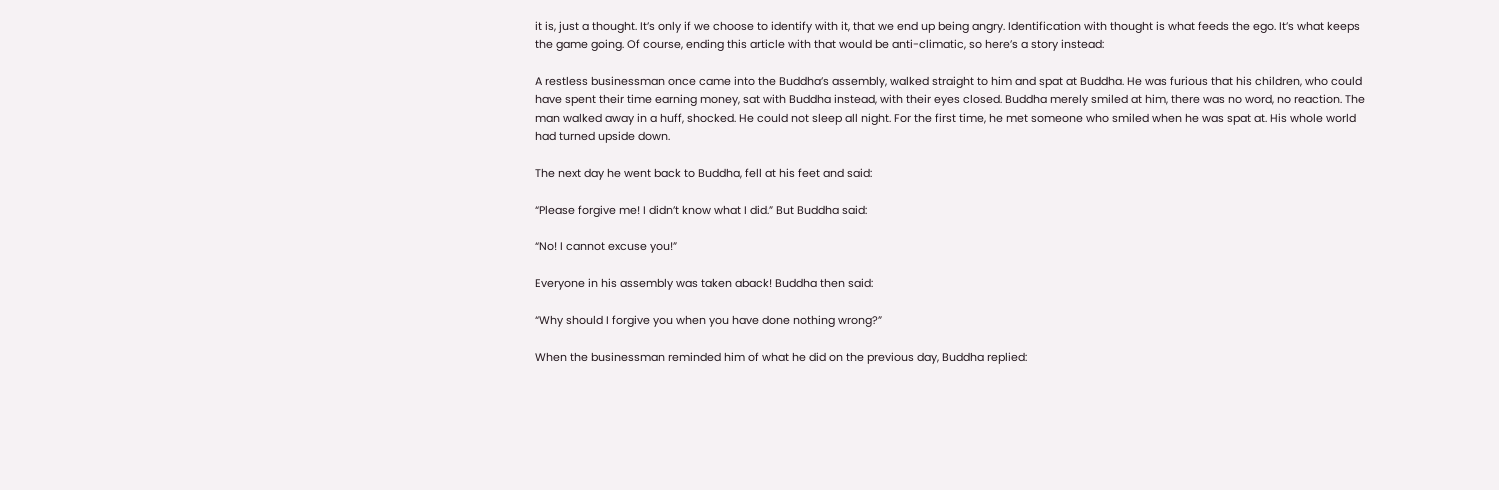it is, just a thought. It’s only if we choose to identify with it, that we end up being angry. Identification with thought is what feeds the ego. It’s what keeps the game going. Of course, ending this article with that would be anti-climatic, so here’s a story instead:

A restless businessman once came into the Buddha’s assembly, walked straight to him and spat at Buddha. He was furious that his children, who could have spent their time earning money, sat with Buddha instead, with their eyes closed. Buddha merely smiled at him, there was no word, no reaction. The man walked away in a huff, shocked. He could not sleep all night. For the first time, he met someone who smiled when he was spat at. His whole world had turned upside down.

The next day he went back to Buddha, fell at his feet and said:

“Please forgive me! I didn’t know what I did.” But Buddha said:

“No! I cannot excuse you!”

Everyone in his assembly was taken aback! Buddha then said:

“Why should I forgive you when you have done nothing wrong?”

When the businessman reminded him of what he did on the previous day, Buddha replied: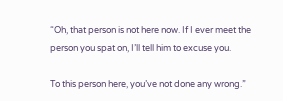“Oh, that person is not here now. If I ever meet the person you spat on, I’ll tell him to excuse you.

To this person here, you’ve not done any wrong.”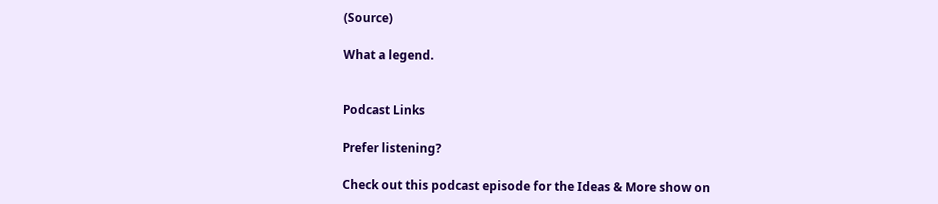(Source)

What a legend.


Podcast Links

Prefer listening?

Check out this podcast episode for the Ideas & More show on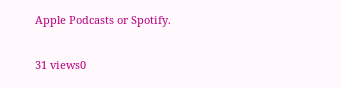Apple Podcasts or Spotify.

31 views0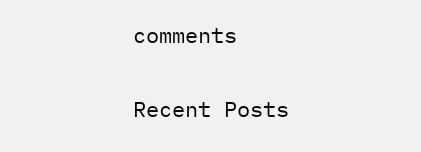comments

Recent Posts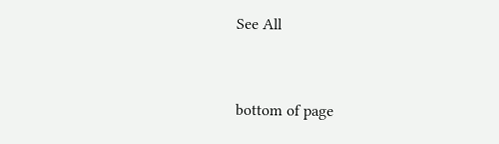See All


bottom of page